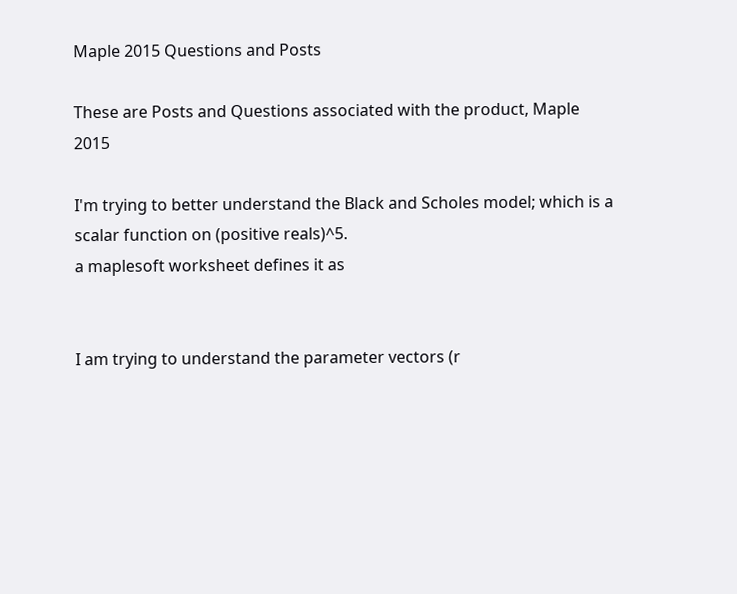Maple 2015 Questions and Posts

These are Posts and Questions associated with the product, Maple 2015

I'm trying to better understand the Black and Scholes model; which is a scalar function on (positive reals)^5.
a maplesoft worksheet defines it as


I am trying to understand the parameter vectors (r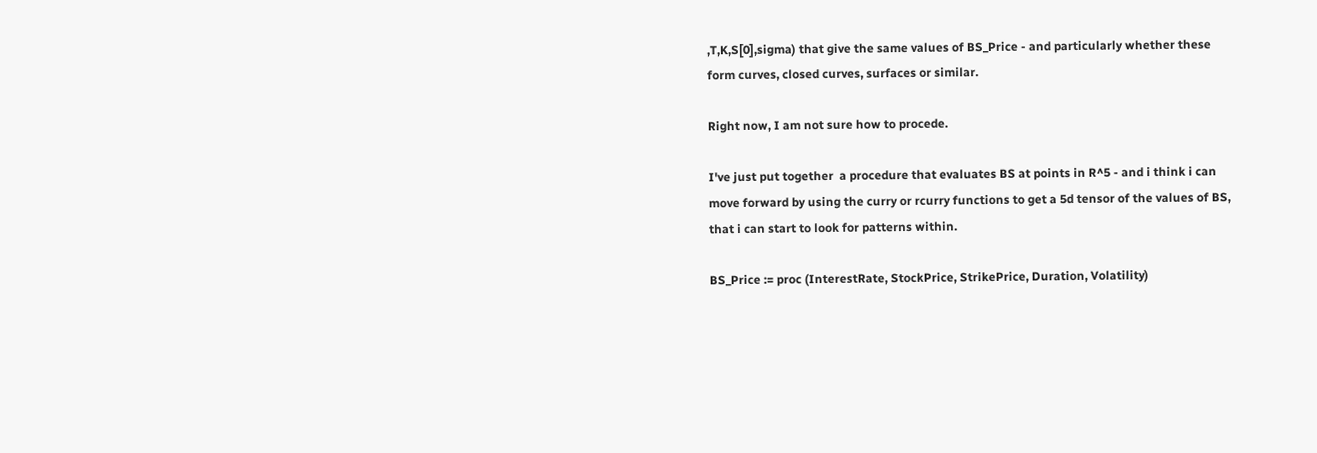,T,K,S[0],sigma) that give the same values of BS_Price - and particularly whether these form curves, closed curves, surfaces or similar.

Right now, I am not sure how to procede.

I've just put together  a procedure that evaluates BS at points in R^5 - and i think i can move forward by using the curry or rcurry functions to get a 5d tensor of the values of BS, that i can start to look for patterns within.

BS_Price := proc (InterestRate, StockPrice, StrikePrice, Duration, Volatility)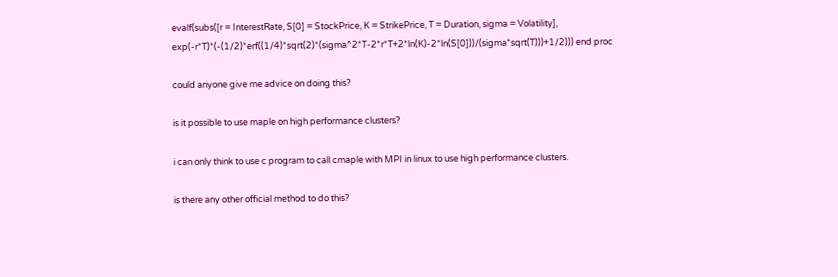evalf(subs([r = InterestRate, S[0] = StockPrice, K = StrikePrice, T = Duration, sigma = Volatility], exp(-r*T)*(-(1/2)*erf((1/4)*sqrt(2)*(sigma^2*T-2*r*T+2*ln(K)-2*ln(S[0]))/(sigma*sqrt(T)))+1/2))) end proc

could anyone give me advice on doing this?

is it possible to use maple on high performance clusters?

i can only think to use c program to call cmaple with MPI in linux to use high performance clusters.

is there any other official method to do this?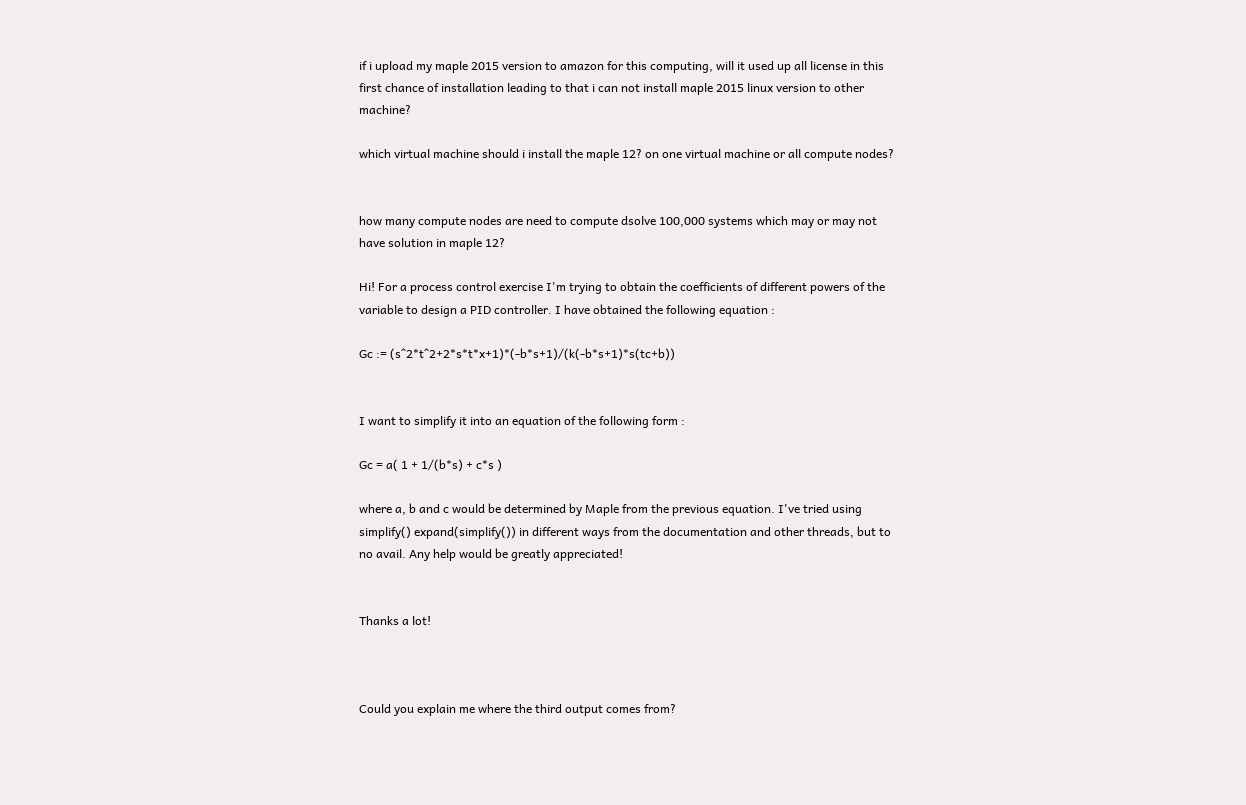if i upload my maple 2015 version to amazon for this computing, will it used up all license in this first chance of installation leading to that i can not install maple 2015 linux version to other machine?

which virtual machine should i install the maple 12? on one virtual machine or all compute nodes?


how many compute nodes are need to compute dsolve 100,000 systems which may or may not have solution in maple 12?

Hi! For a process control exercise I'm trying to obtain the coefficients of different powers of the variable to design a PID controller. I have obtained the following equation :

Gc := (s^2*t^2+2*s*t*x+1)*(-b*s+1)/(k(-b*s+1)*s(tc+b))


I want to simplify it into an equation of the following form :

Gc = a( 1 + 1/(b*s) + c*s )

where a, b and c would be determined by Maple from the previous equation. I've tried using simplify() expand(simplify()) in different ways from the documentation and other threads, but to no avail. Any help would be greatly appreciated!


Thanks a lot!



Could you explain me where the third output comes from?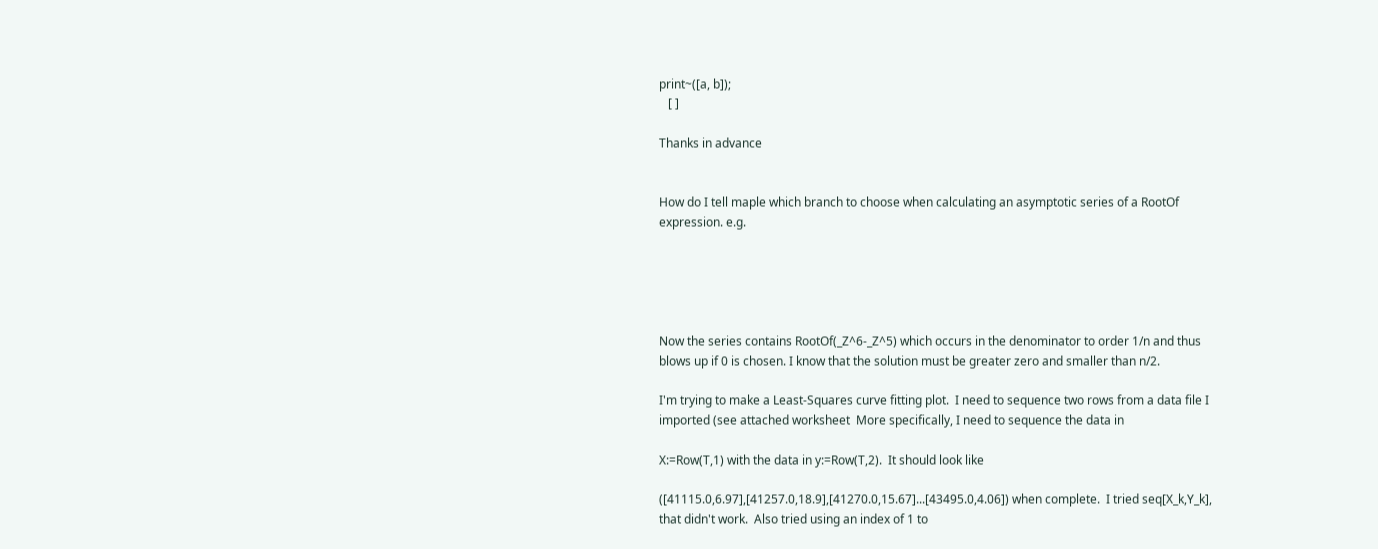print~([a, b]);
   [ ]

Thanks in advance


How do I tell maple which branch to choose when calculating an asymptotic series of a RootOf expression. e.g.





Now the series contains RootOf(_Z^6-_Z^5) which occurs in the denominator to order 1/n and thus blows up if 0 is chosen. I know that the solution must be greater zero and smaller than n/2.

I'm trying to make a Least-Squares curve fitting plot.  I need to sequence two rows from a data file I imported (see attached worksheet  More specifically, I need to sequence the data in

X:=Row(T,1) with the data in y:=Row(T,2).  It should look like

([41115.0,6.97],[41257.0,18.9],[41270.0,15.67]...[43495.0,4.06]) when complete.  I tried seq[X_k,Y_k], that didn't work.  Also tried using an index of 1 to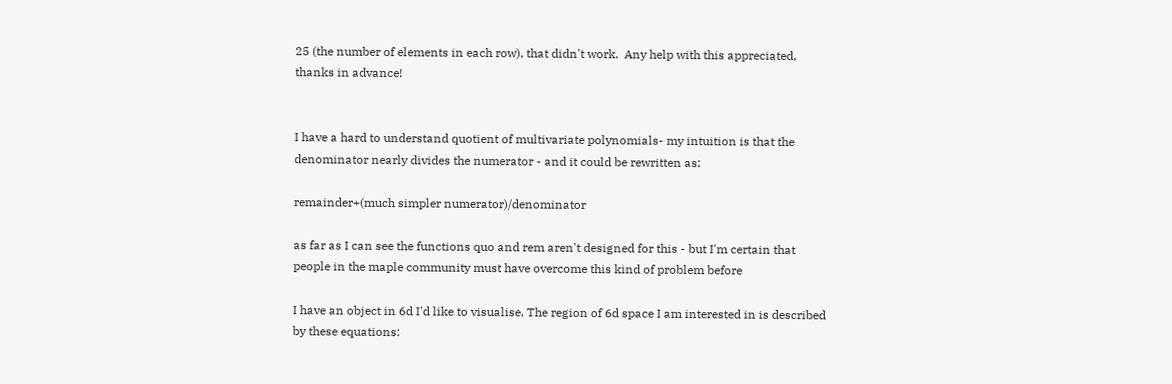25 (the number of elements in each row), that didn't work.  Any help with this appreciated, thanks in advance!


I have a hard to understand quotient of multivariate polynomials- my intuition is that the denominator nearly divides the numerator - and it could be rewritten as:

remainder+(much simpler numerator)/denominator

as far as I can see the functions quo and rem aren't designed for this - but I'm certain that people in the maple community must have overcome this kind of problem before

I have an object in 6d I'd like to visualise. The region of 6d space I am interested in is described by these equations: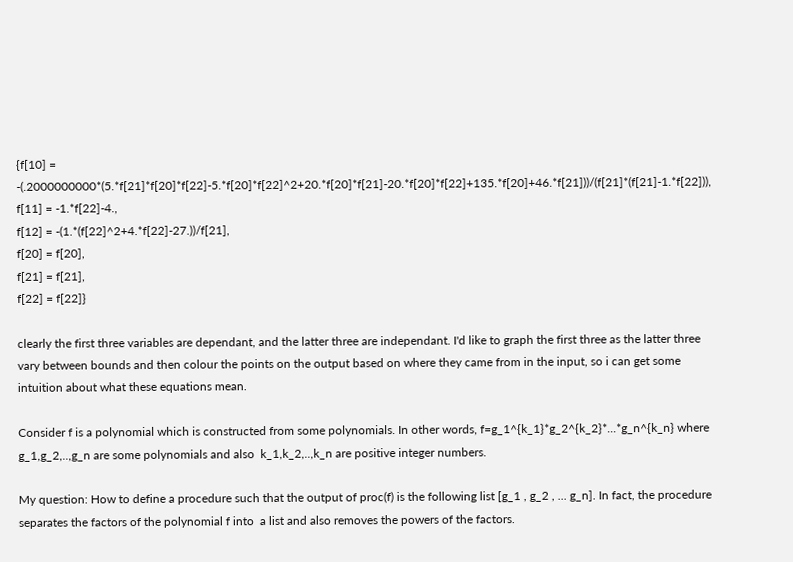{f[10] = -(.2000000000*(5.*f[21]*f[20]*f[22]-5.*f[20]*f[22]^2+20.*f[20]*f[21]-20.*f[20]*f[22]+135.*f[20]+46.*f[21]))/(f[21]*(f[21]-1.*f[22])),
f[11] = -1.*f[22]-4.,
f[12] = -(1.*(f[22]^2+4.*f[22]-27.))/f[21],
f[20] = f[20],
f[21] = f[21],
f[22] = f[22]}

clearly the first three variables are dependant, and the latter three are independant. I'd like to graph the first three as the latter three vary between bounds and then colour the points on the output based on where they came from in the input, so i can get some intuition about what these equations mean.

Consider f is a polynomial which is constructed from some polynomials. In other words, f=g_1^{k_1}*g_2^{k_2}*...*g_n^{k_n} where  g_1,g_2,..,g_n are some polynomials and also  k_1,k_2,..,k_n are positive integer numbers.

My question: How to define a procedure such that the output of proc(f) is the following list [g_1 , g_2 , ... g_n]. In fact, the procedure separates the factors of the polynomial f into  a list and also removes the powers of the factors.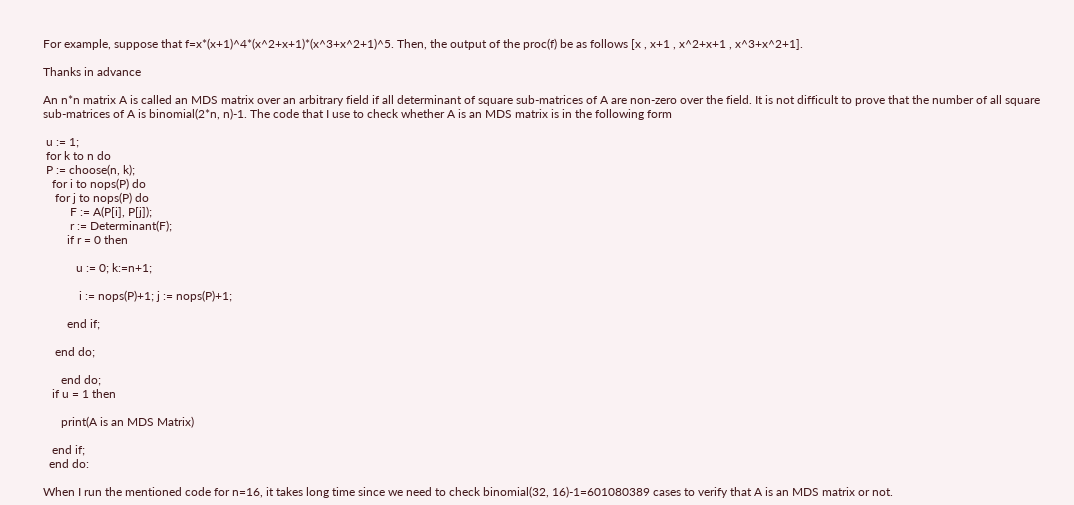For example, suppose that f=x*(x+1)^4*(x^2+x+1)*(x^3+x^2+1)^5. Then, the output of the proc(f) be as follows [x , x+1 , x^2+x+1 , x^3+x^2+1].

Thanks in advance

An n*n matrix A is called an MDS matrix over an arbitrary field if all determinant of square sub-matrices of A are non-zero over the field. It is not difficult to prove that the number of all square sub-matrices of A is binomial(2*n, n)-1. The code that I use to check whether A is an MDS matrix is in the following form

 u := 1;
 for k to n do
 P := choose(n, k);
   for i to nops(P) do
    for j to nops(P) do
         F := A(P[i], P[j]);
         r := Determinant(F);
        if r = 0 then

           u := 0; k:=n+1;

            i := nops(P)+1; j := nops(P)+1;

        end if;

    end do;

      end do;
   if u = 1 then

      print(A is an MDS Matrix)

   end if;
  end do:

When I run the mentioned code for n=16, it takes long time since we need to check binomial(32, 16)-1=601080389 cases to verify that A is an MDS matrix or not.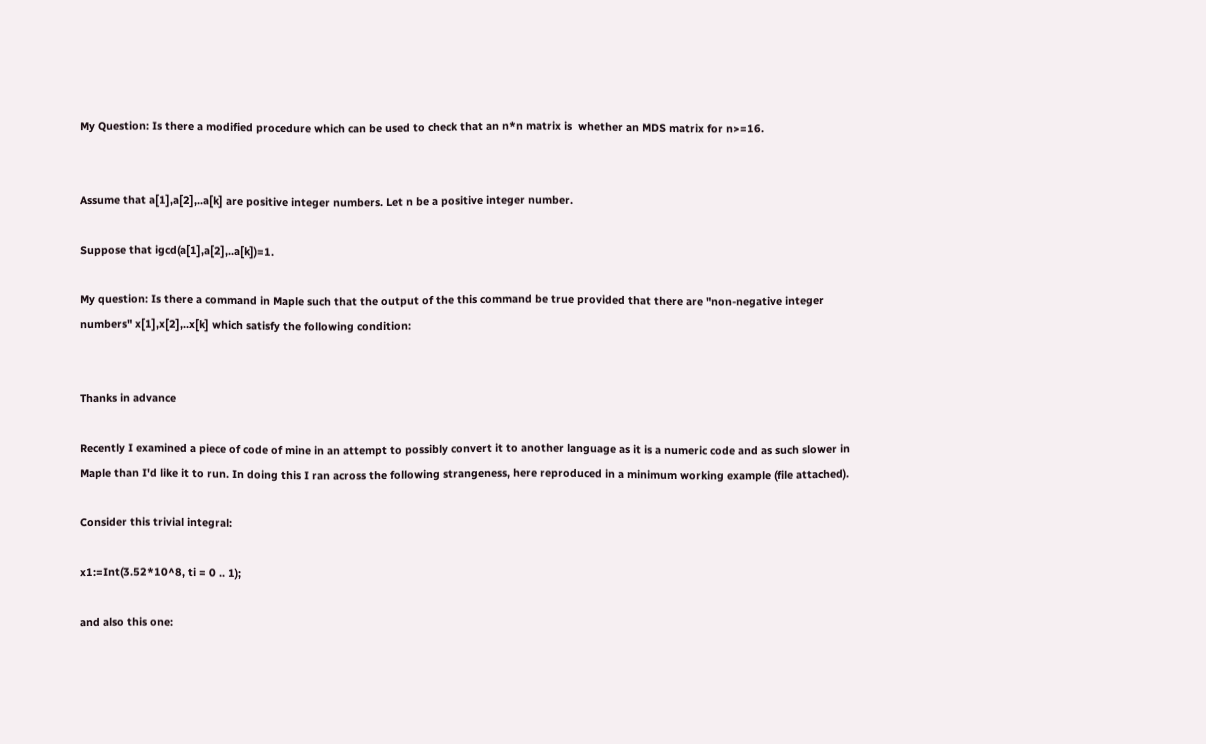My Question: Is there a modified procedure which can be used to check that an n*n matrix is  whether an MDS matrix for n>=16.


Assume that a[1],a[2],..a[k] are positive integer numbers. Let n be a positive integer number.

Suppose that igcd(a[1],a[2],..a[k])=1.

My question: Is there a command in Maple such that the output of the this command be true provided that there are "non-negative integer numbers" x[1],x[2],..x[k] which satisfy the following condition:


Thanks in advance

Recently I examined a piece of code of mine in an attempt to possibly convert it to another language as it is a numeric code and as such slower in Maple than I'd like it to run. In doing this I ran across the following strangeness, here reproduced in a minimum working example (file attached).

Consider this trivial integral:

x1:=Int(3.52*10^8, ti = 0 .. 1);

and also this one: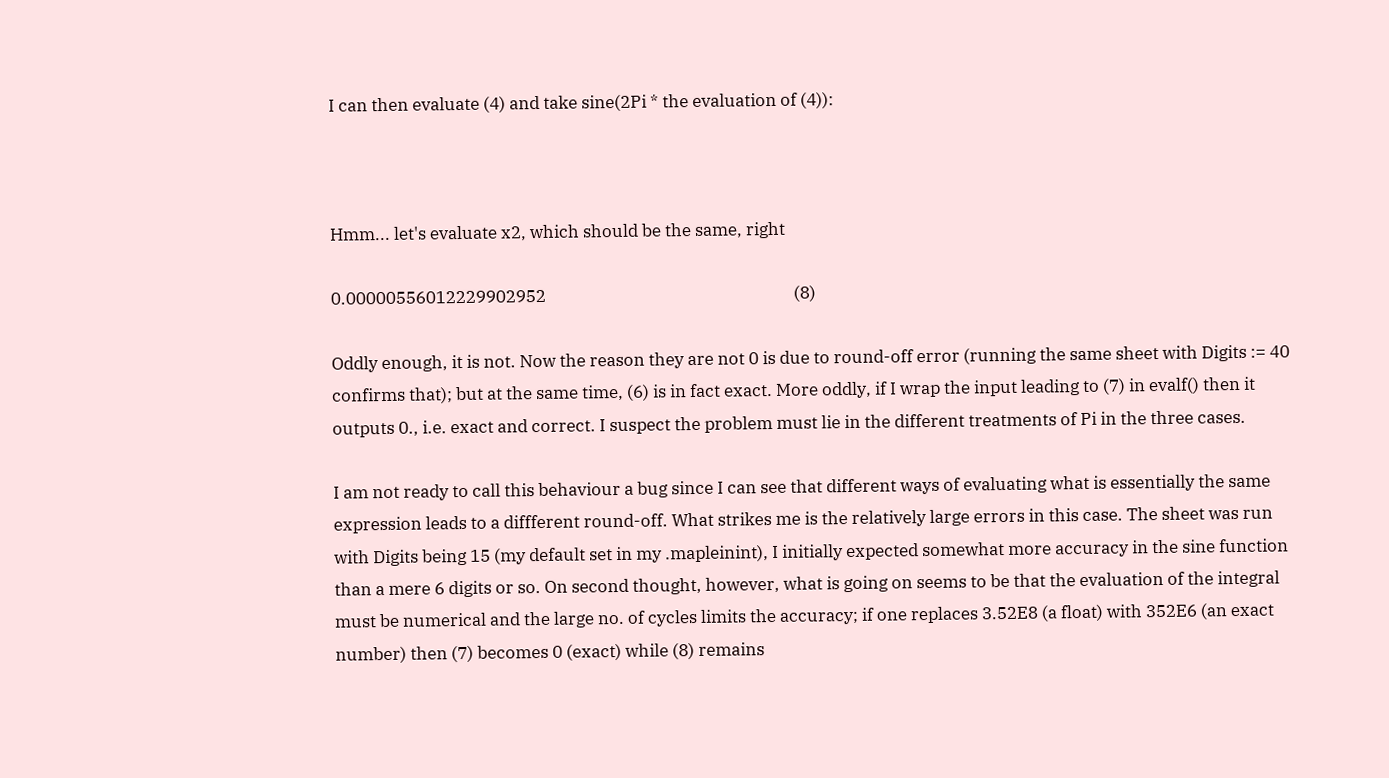I can then evaluate (4) and take sine(2Pi * the evaluation of (4)):



Hmm... let's evaluate x2, which should be the same, right

0.00000556012229902952                                                              (8)

Oddly enough, it is not. Now the reason they are not 0 is due to round-off error (running the same sheet with Digits := 40 confirms that); but at the same time, (6) is in fact exact. More oddly, if I wrap the input leading to (7) in evalf() then it outputs 0., i.e. exact and correct. I suspect the problem must lie in the different treatments of Pi in the three cases.

I am not ready to call this behaviour a bug since I can see that different ways of evaluating what is essentially the same expression leads to a diffferent round-off. What strikes me is the relatively large errors in this case. The sheet was run with Digits being 15 (my default set in my .mapleinint), I initially expected somewhat more accuracy in the sine function than a mere 6 digits or so. On second thought, however, what is going on seems to be that the evaluation of the integral must be numerical and the large no. of cycles limits the accuracy; if one replaces 3.52E8 (a float) with 352E6 (an exact number) then (7) becomes 0 (exact) while (8) remains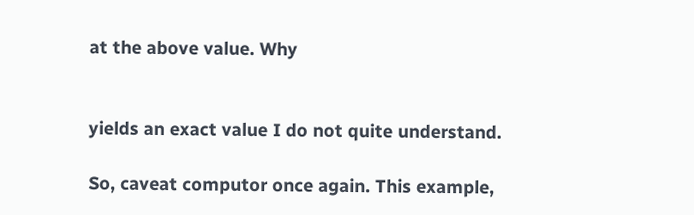at the above value. Why


yields an exact value I do not quite understand.

So, caveat computor once again. This example,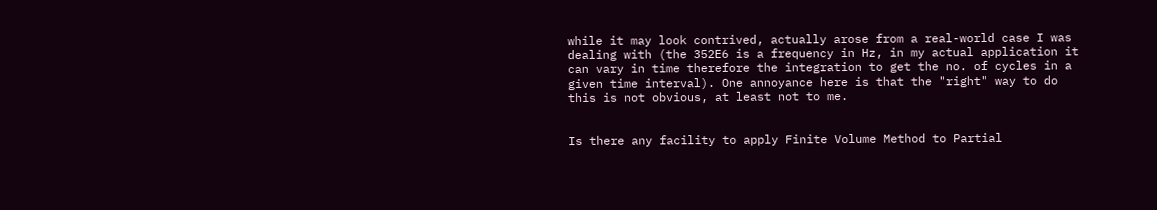while it may look contrived, actually arose from a real-world case I was dealing with (the 352E6 is a frequency in Hz, in my actual application it can vary in time therefore the integration to get the no. of cycles in a given time interval). One annoyance here is that the "right" way to do this is not obvious, at least not to me.


Is there any facility to apply Finite Volume Method to Partial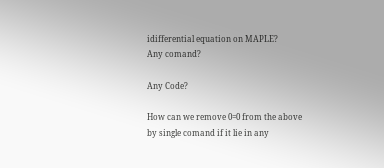idifferential equation on MAPLE?
Any comand?

Any Code?

How can we remove 0=0 from the above by single comand if it lie in any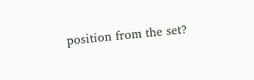position from the set?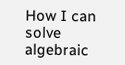How I can solve algebraic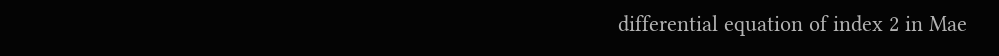differential equation of index 2 in Mae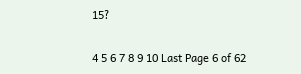15?

4 5 6 7 8 9 10 Last Page 6 of 62